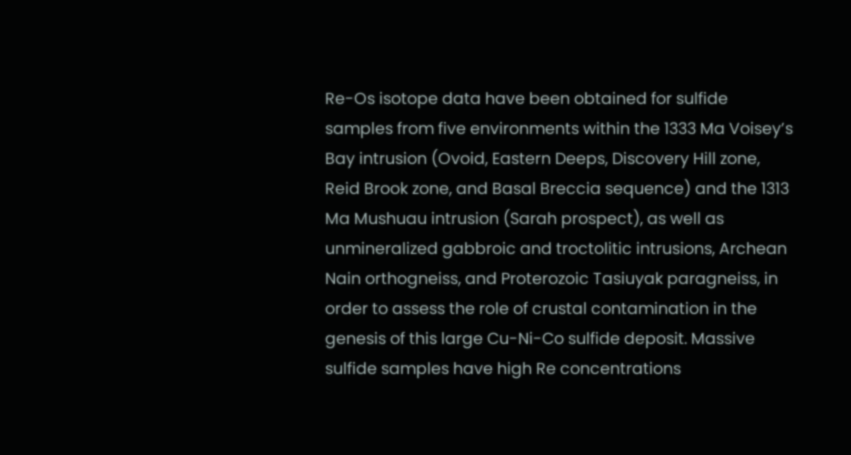Re-Os isotope data have been obtained for sulfide samples from five environments within the 1333 Ma Voisey’s Bay intrusion (Ovoid, Eastern Deeps, Discovery Hill zone, Reid Brook zone, and Basal Breccia sequence) and the 1313 Ma Mushuau intrusion (Sarah prospect), as well as unmineralized gabbroic and troctolitic intrusions, Archean Nain orthogneiss, and Proterozoic Tasiuyak paragneiss, in order to assess the role of crustal contamination in the genesis of this large Cu-Ni-Co sulfide deposit. Massive sulfide samples have high Re concentrations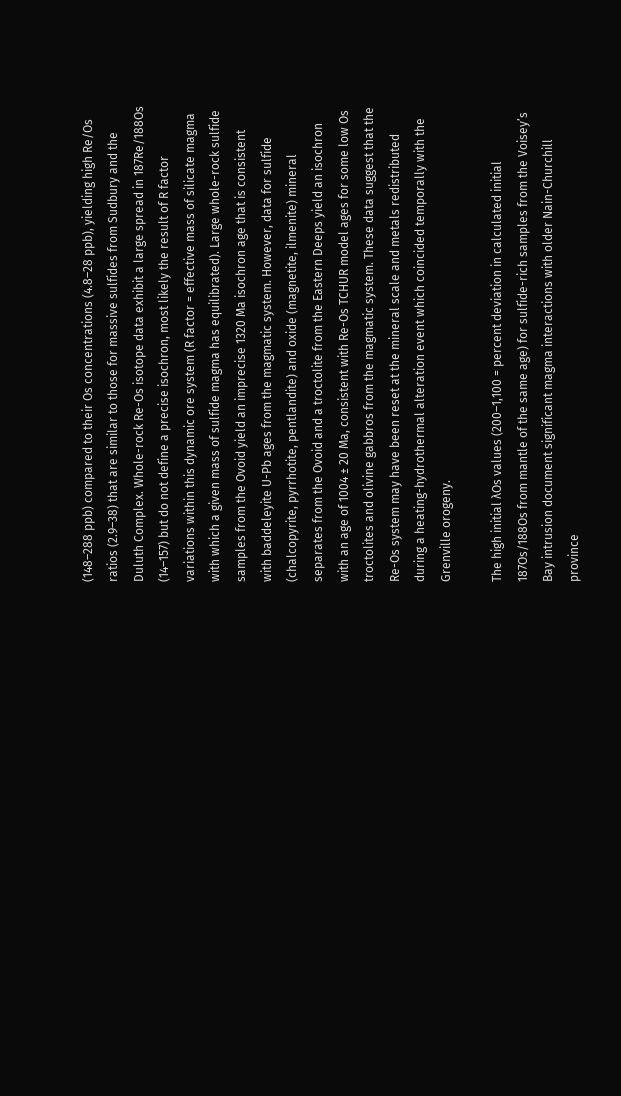(148–288 ppb) compared to their Os concentrations (4.8–28 ppb), yielding high Re/Os ratios (2.9–38) that are similar to those for massive sulfides from Sudbury and the Duluth Complex. Whole-rock Re-Os isotope data exhibit a large spread in 187Re/188Os (14–157) but do not define a precise isochron, most likely the result of R factor variations within this dynamic ore system (R factor = effective mass of silicate magma with which a given mass of sulfide magma has equilibrated). Large whole-rock sulfide samples from the Ovoid yield an imprecise 1320 Ma isochron age that is consistent with baddeleyite U-Pb ages from the magmatic system. However, data for sulfide (chalcopyrite, pyrrhotite, pentlandite) and oxide (magnetite, ilmenite) mineral separates from the Ovoid and a troctolite from the Eastern Deeps yield an isochron with an age of 1004 ± 20 Ma, consistent with Re-Os TCHUR model ages for some low Os troctolites and olivine gabbros from the magmatic system. These data suggest that the Re-Os system may have been reset at the mineral scale and metals redistributed during a heating-hydrothermal alteration event which coincided temporally with the Grenville orogeny.

The high initial λOs values (200–1,100 = percent deviation in calculated initial 187Os/188Os from mantle of the same age) for sulfide-rich samples from the Voisey’s Bay intrusion document significant magma interactions with older Nain-Churchill province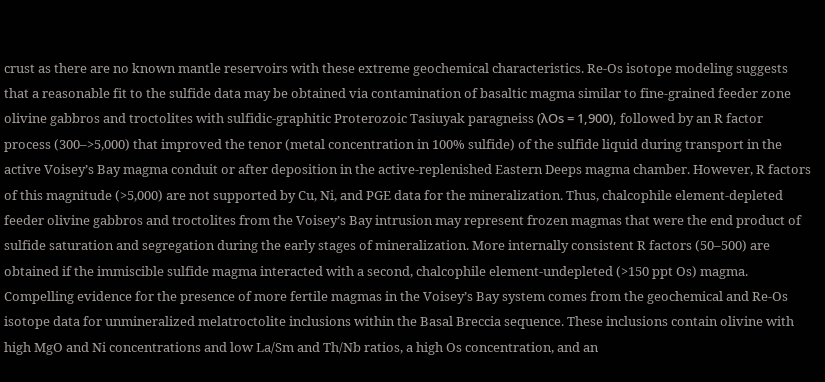crust as there are no known mantle reservoirs with these extreme geochemical characteristics. Re-Os isotope modeling suggests that a reasonable fit to the sulfide data may be obtained via contamination of basaltic magma similar to fine-grained feeder zone olivine gabbros and troctolites with sulfidic-graphitic Proterozoic Tasiuyak paragneiss (λOs = 1,900), followed by an R factor process (300–>5,000) that improved the tenor (metal concentration in 100% sulfide) of the sulfide liquid during transport in the active Voisey’s Bay magma conduit or after deposition in the active-replenished Eastern Deeps magma chamber. However, R factors of this magnitude (>5,000) are not supported by Cu, Ni, and PGE data for the mineralization. Thus, chalcophile element-depleted feeder olivine gabbros and troctolites from the Voisey’s Bay intrusion may represent frozen magmas that were the end product of sulfide saturation and segregation during the early stages of mineralization. More internally consistent R factors (50–500) are obtained if the immiscible sulfide magma interacted with a second, chalcophile element-undepleted (>150 ppt Os) magma. Compelling evidence for the presence of more fertile magmas in the Voisey’s Bay system comes from the geochemical and Re-Os isotope data for unmineralized melatroctolite inclusions within the Basal Breccia sequence. These inclusions contain olivine with high MgO and Ni concentrations and low La/Sm and Th/Nb ratios, a high Os concentration, and an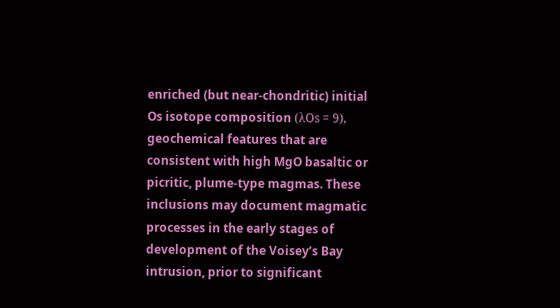enriched (but near-chondritic) initial Os isotope composition (λOs = 9), geochemical features that are consistent with high MgO basaltic or picritic, plume-type magmas. These inclusions may document magmatic processes in the early stages of development of the Voisey’s Bay intrusion, prior to significant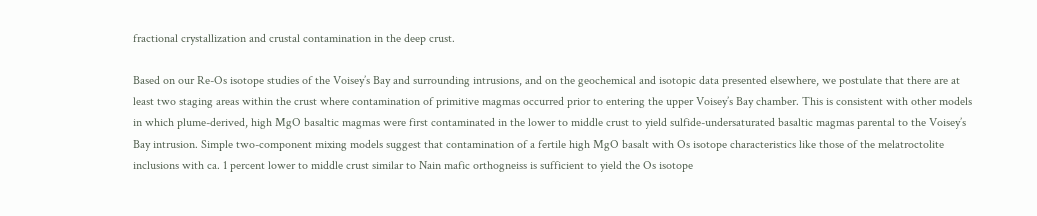fractional crystallization and crustal contamination in the deep crust.

Based on our Re-Os isotope studies of the Voisey’s Bay and surrounding intrusions, and on the geochemical and isotopic data presented elsewhere, we postulate that there are at least two staging areas within the crust where contamination of primitive magmas occurred prior to entering the upper Voisey’s Bay chamber. This is consistent with other models in which plume-derived, high MgO basaltic magmas were first contaminated in the lower to middle crust to yield sulfide-undersaturated basaltic magmas parental to the Voisey’s Bay intrusion. Simple two-component mixing models suggest that contamination of a fertile high MgO basalt with Os isotope characteristics like those of the melatroctolite inclusions with ca. 1 percent lower to middle crust similar to Nain mafic orthogneiss is sufficient to yield the Os isotope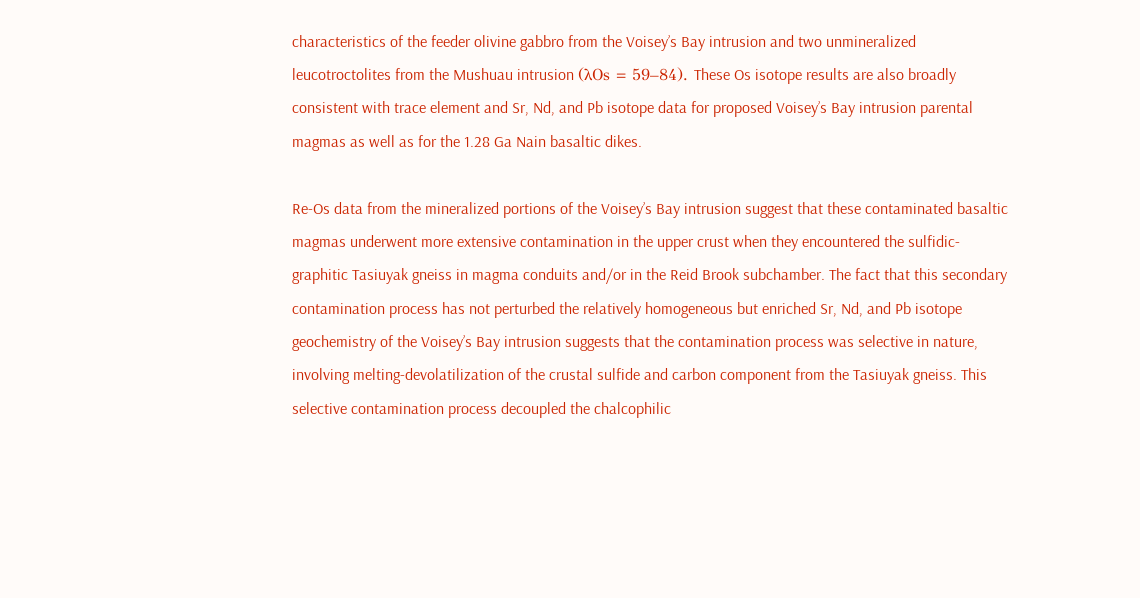characteristics of the feeder olivine gabbro from the Voisey’s Bay intrusion and two unmineralized leucotroctolites from the Mushuau intrusion (λOs = 59–84). These Os isotope results are also broadly consistent with trace element and Sr, Nd, and Pb isotope data for proposed Voisey’s Bay intrusion parental magmas as well as for the 1.28 Ga Nain basaltic dikes.

Re-Os data from the mineralized portions of the Voisey’s Bay intrusion suggest that these contaminated basaltic magmas underwent more extensive contamination in the upper crust when they encountered the sulfidic-graphitic Tasiuyak gneiss in magma conduits and/or in the Reid Brook subchamber. The fact that this secondary contamination process has not perturbed the relatively homogeneous but enriched Sr, Nd, and Pb isotope geochemistry of the Voisey’s Bay intrusion suggests that the contamination process was selective in nature, involving melting-devolatilization of the crustal sulfide and carbon component from the Tasiuyak gneiss. This selective contamination process decoupled the chalcophilic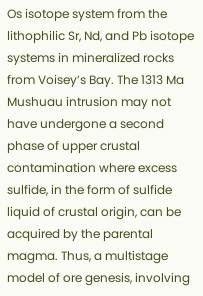Os isotope system from the lithophilic Sr, Nd, and Pb isotope systems in mineralized rocks from Voisey’s Bay. The 1313 Ma Mushuau intrusion may not have undergone a second phase of upper crustal contamination where excess sulfide, in the form of sulfide liquid of crustal origin, can be acquired by the parental magma. Thus, a multistage model of ore genesis, involving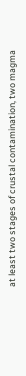at least two stages of crustal contamination, two magma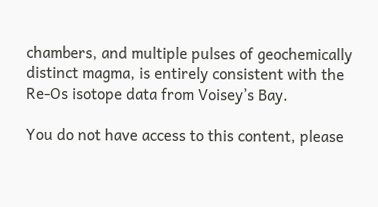chambers, and multiple pulses of geochemically distinct magma, is entirely consistent with the Re-Os isotope data from Voisey’s Bay.

You do not have access to this content, please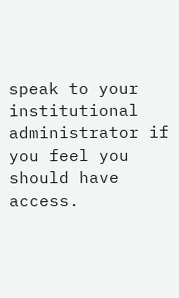speak to your institutional administrator if you feel you should have access.